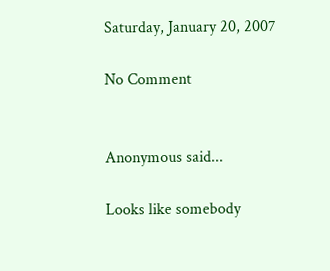Saturday, January 20, 2007

No Comment


Anonymous said...

Looks like somebody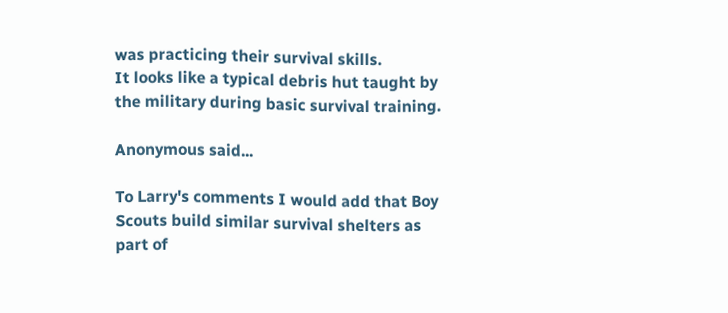was practicing their survival skills.
It looks like a typical debris hut taught by the military during basic survival training.

Anonymous said...

To Larry's comments I would add that Boy Scouts build similar survival shelters as part of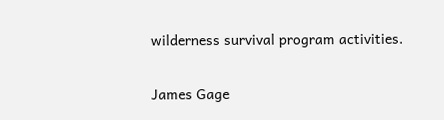wilderness survival program activities.

James Gage